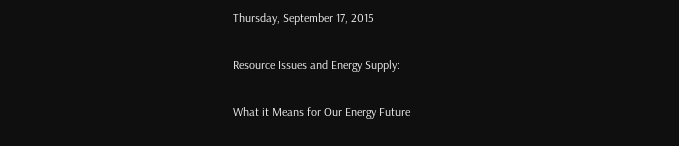Thursday, September 17, 2015

Resource Issues and Energy Supply:

What it Means for Our Energy Future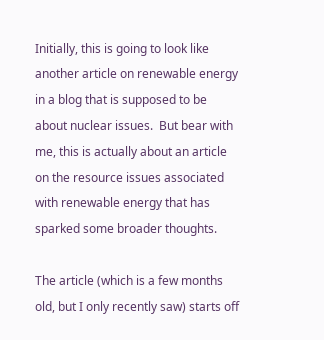Initially, this is going to look like another article on renewable energy in a blog that is supposed to be about nuclear issues.  But bear with me, this is actually about an article on the resource issues associated with renewable energy that has sparked some broader thoughts.

The article (which is a few months old, but I only recently saw) starts off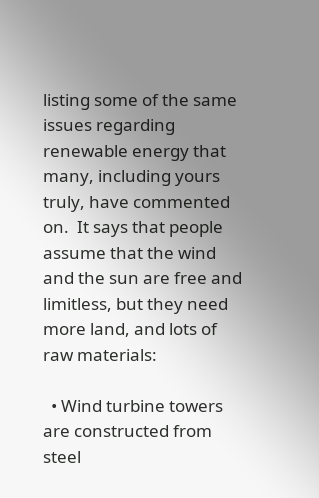listing some of the same issues regarding renewable energy that many, including yours truly, have commented on.  It says that people assume that the wind and the sun are free and limitless, but they need more land, and lots of raw materials:

  • Wind turbine towers are constructed from steel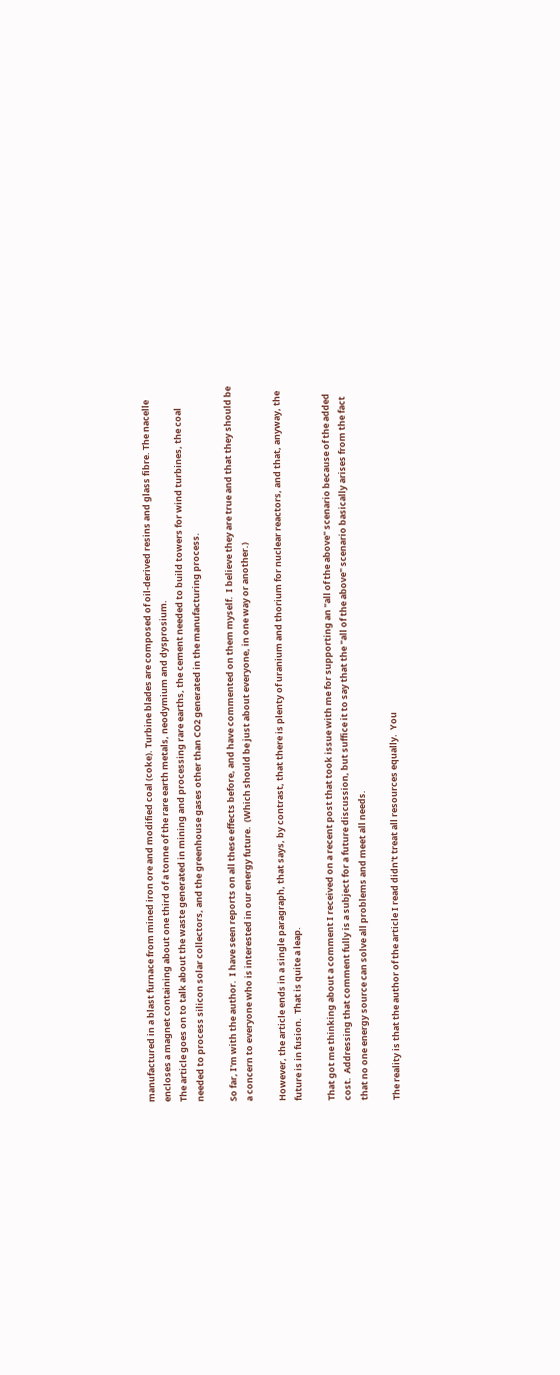manufactured in a blast furnace from mined iron ore and modified coal (coke). Turbine blades are composed of oil-derived resins and glass fibre. The nacelle encloses a magnet containing about one third of a tonne of the rare earth metals, neodymium and dysprosium.
The article goes on to talk about the waste generated in mining and processing rare earths, the cement needed to build towers for wind turbines, the coal needed to process silicon solar collectors, and the greenhouse gases other than CO2 generated in the manufacturing process.

So far, I'm with the author.  I have seen reports on all these effects before, and have commented on them myself.  I believe they are true and that they should be a concern to everyone who is interested in our energy future.  (Which should be just about everyone, in one way or another.)

However, the article ends in a single paragraph, that says, by contrast, that there is plenty of uranium and thorium for nuclear reactors, and that, anyway, the future is in fusion.  That is quite a leap.

That got me thinking about a comment I received on a recent post that took issue with me for supporting an "all of the above" scenario because of the added cost.  Addressing that comment fully is a subject for a future discussion, but suffice it to say that the "all of the above" scenario basically arises from the fact that no one energy source can solve all problems and meet all needs.

The reality is that the author of the article I read didn't treat all resources equally.  You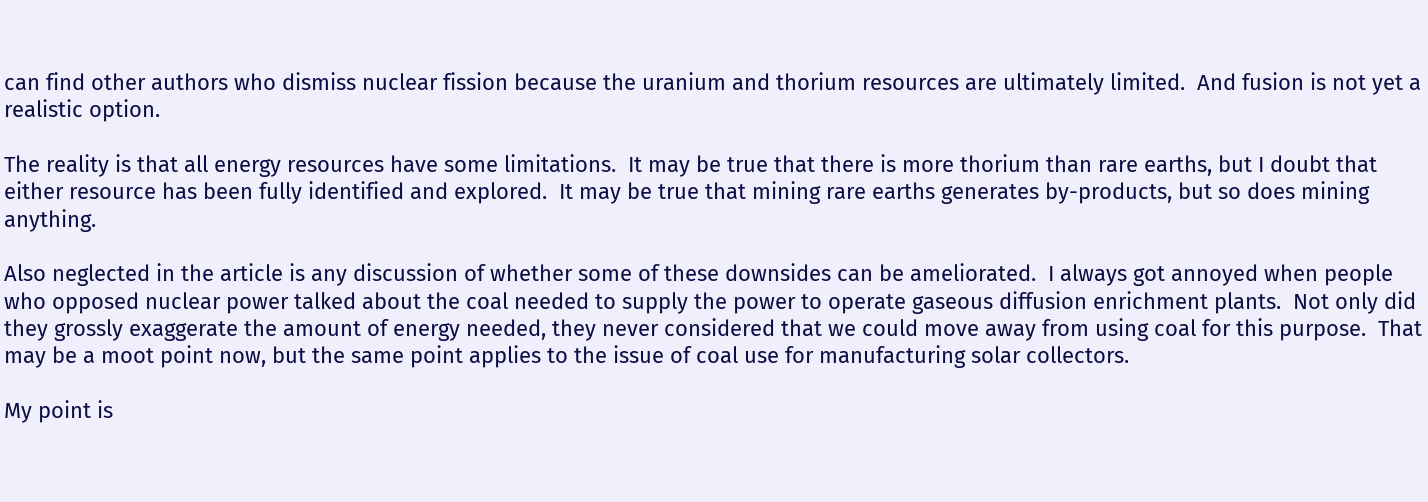can find other authors who dismiss nuclear fission because the uranium and thorium resources are ultimately limited.  And fusion is not yet a realistic option.

The reality is that all energy resources have some limitations.  It may be true that there is more thorium than rare earths, but I doubt that either resource has been fully identified and explored.  It may be true that mining rare earths generates by-products, but so does mining anything.

Also neglected in the article is any discussion of whether some of these downsides can be ameliorated.  I always got annoyed when people who opposed nuclear power talked about the coal needed to supply the power to operate gaseous diffusion enrichment plants.  Not only did they grossly exaggerate the amount of energy needed, they never considered that we could move away from using coal for this purpose.  That may be a moot point now, but the same point applies to the issue of coal use for manufacturing solar collectors.

My point is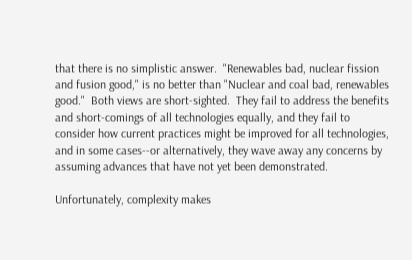that there is no simplistic answer.  "Renewables bad, nuclear fission and fusion good," is no better than "Nuclear and coal bad, renewables good."  Both views are short-sighted.  They fail to address the benefits and short-comings of all technologies equally, and they fail to consider how current practices might be improved for all technologies, and in some cases--or alternatively, they wave away any concerns by assuming advances that have not yet been demonstrated.

Unfortunately, complexity makes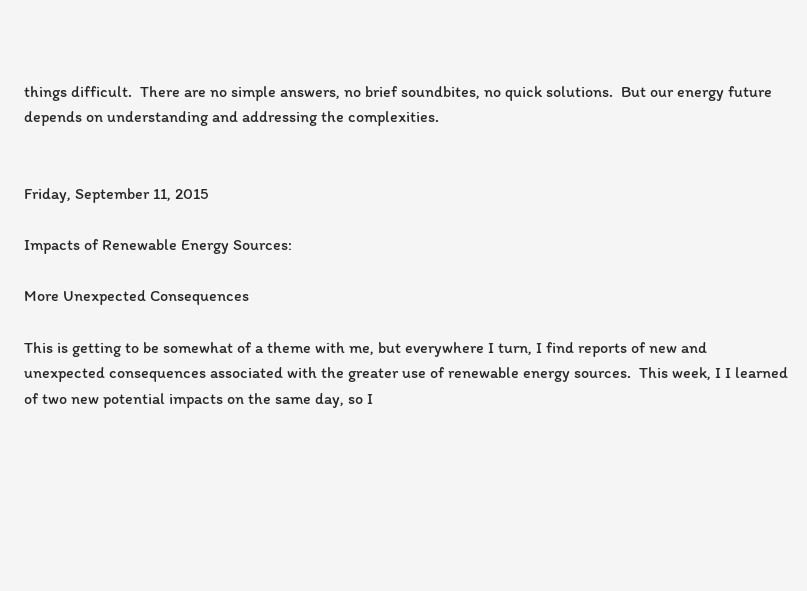things difficult.  There are no simple answers, no brief soundbites, no quick solutions.  But our energy future depends on understanding and addressing the complexities.


Friday, September 11, 2015

Impacts of Renewable Energy Sources:

More Unexpected Consequences

This is getting to be somewhat of a theme with me, but everywhere I turn, I find reports of new and unexpected consequences associated with the greater use of renewable energy sources.  This week, I I learned of two new potential impacts on the same day, so I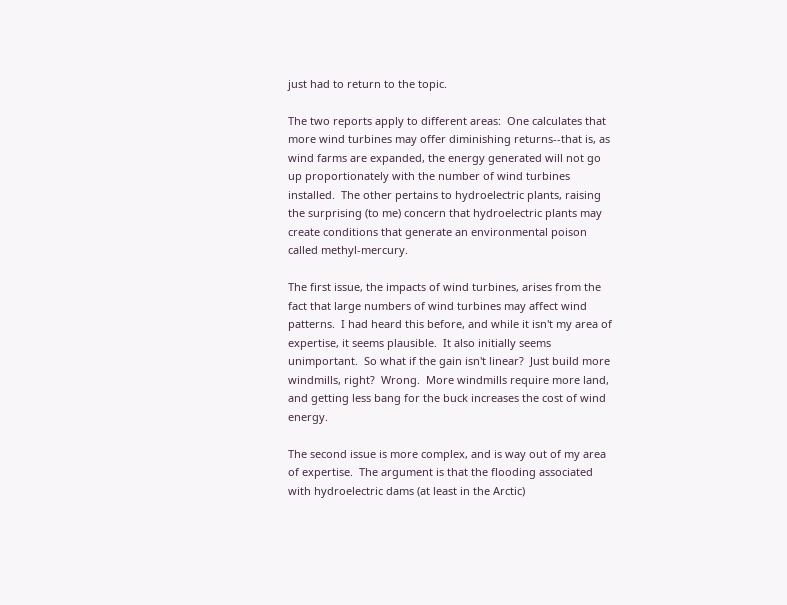just had to return to the topic.

The two reports apply to different areas:  One calculates that more wind turbines may offer diminishing returns--that is, as wind farms are expanded, the energy generated will not go up proportionately with the number of wind turbines installed.  The other pertains to hydroelectric plants, raising the surprising (to me) concern that hydroelectric plants may create conditions that generate an environmental poison called methyl-mercury.

The first issue, the impacts of wind turbines, arises from the fact that large numbers of wind turbines may affect wind patterns.  I had heard this before, and while it isn't my area of expertise, it seems plausible.  It also initially seems unimportant.  So what if the gain isn't linear?  Just build more windmills, right?  Wrong.  More windmills require more land, and getting less bang for the buck increases the cost of wind energy.

The second issue is more complex, and is way out of my area of expertise.  The argument is that the flooding associated with hydroelectric dams (at least in the Arctic)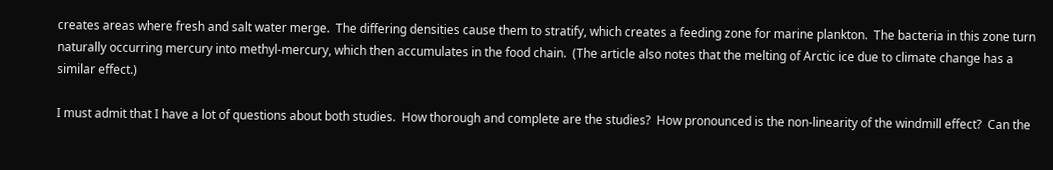creates areas where fresh and salt water merge.  The differing densities cause them to stratify, which creates a feeding zone for marine plankton.  The bacteria in this zone turn naturally occurring mercury into methyl-mercury, which then accumulates in the food chain.  (The article also notes that the melting of Arctic ice due to climate change has a similar effect.)

I must admit that I have a lot of questions about both studies.  How thorough and complete are the studies?  How pronounced is the non-linearity of the windmill effect?  Can the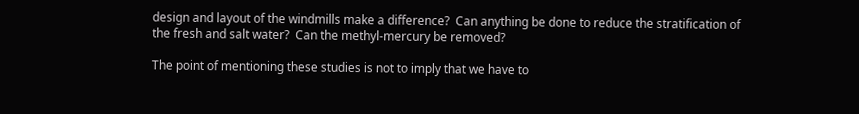design and layout of the windmills make a difference?  Can anything be done to reduce the stratification of the fresh and salt water?  Can the methyl-mercury be removed?

The point of mentioning these studies is not to imply that we have to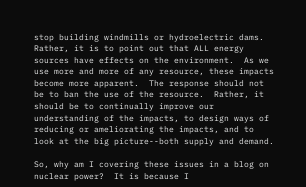stop building windmills or hydroelectric dams.  Rather, it is to point out that ALL energy sources have effects on the environment.  As we use more and more of any resource, these impacts become more apparent.  The response should not be to ban the use of the resource.  Rather, it should be to continually improve our understanding of the impacts, to design ways of reducing or ameliorating the impacts, and to look at the big picture--both supply and demand.

So, why am I covering these issues in a blog on nuclear power?  It is because I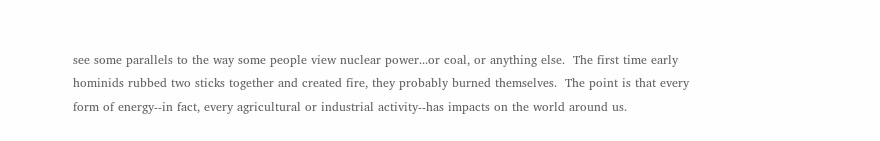see some parallels to the way some people view nuclear power...or coal, or anything else.  The first time early hominids rubbed two sticks together and created fire, they probably burned themselves.  The point is that every form of energy--in fact, every agricultural or industrial activity--has impacts on the world around us.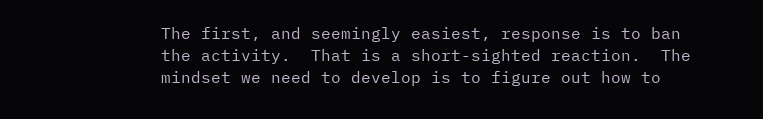The first, and seemingly easiest, response is to ban the activity.  That is a short-sighted reaction.  The mindset we need to develop is to figure out how to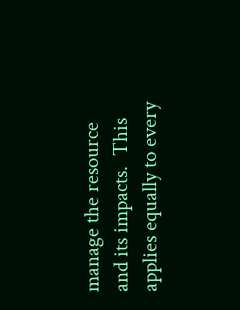manage the resource and its impacts.  This applies equally to every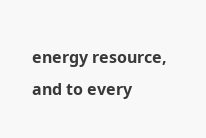energy resource, and to every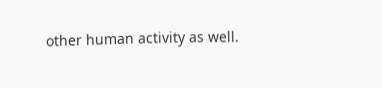other human activity as well.